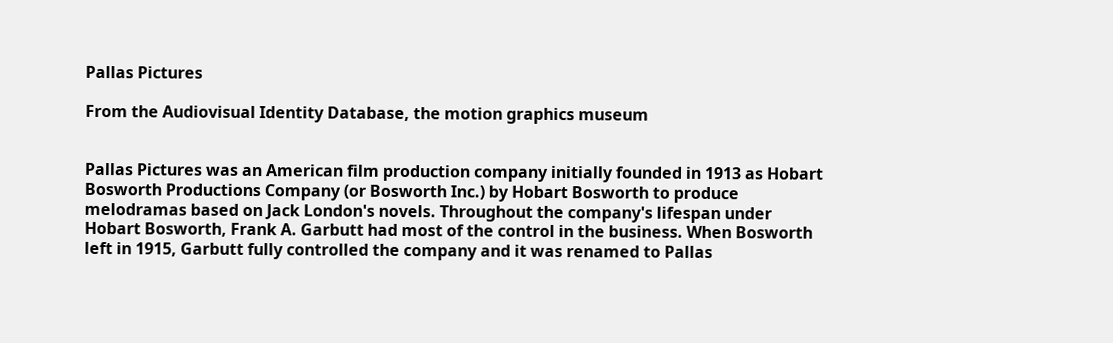Pallas Pictures

From the Audiovisual Identity Database, the motion graphics museum


Pallas Pictures was an American film production company initially founded in 1913 as Hobart Bosworth Productions Company (or Bosworth Inc.) by Hobart Bosworth to produce melodramas based on Jack London's novels. Throughout the company's lifespan under Hobart Bosworth, Frank A. Garbutt had most of the control in the business. When Bosworth left in 1915, Garbutt fully controlled the company and it was renamed to Pallas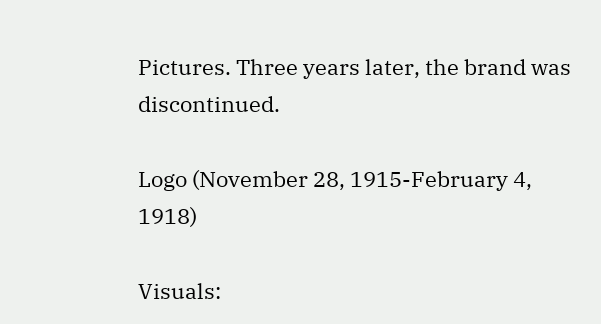Pictures. Three years later, the brand was discontinued.

Logo (November 28, 1915-February 4, 1918)

Visuals: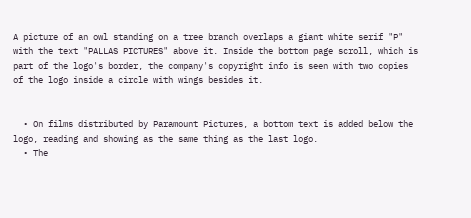A picture of an owl standing on a tree branch overlaps a giant white serif "P" with the text "PALLAS PICTURES" above it. Inside the bottom page scroll, which is part of the logo's border, the company's copyright info is seen with two copies of the logo inside a circle with wings besides it.


  • On films distributed by Paramount Pictures, a bottom text is added below the logo, reading and showing as the same thing as the last logo.
  • The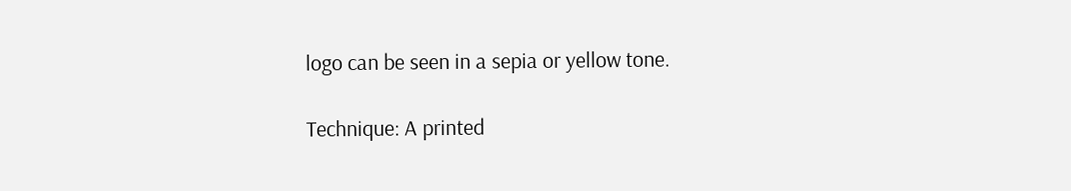logo can be seen in a sepia or yellow tone.

Technique: A printed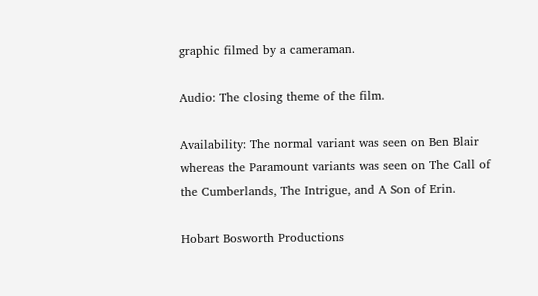graphic filmed by a cameraman.

Audio: The closing theme of the film.

Availability: The normal variant was seen on Ben Blair whereas the Paramount variants was seen on The Call of the Cumberlands, The Intrigue, and A Son of Erin.

Hobart Bosworth Productions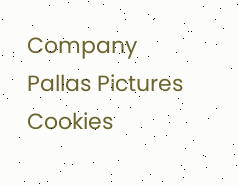Company
Pallas Pictures
Cookies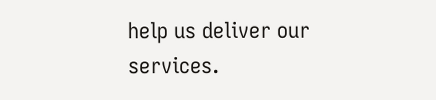help us deliver our services.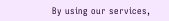By using our services,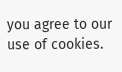you agree to our use of cookies.